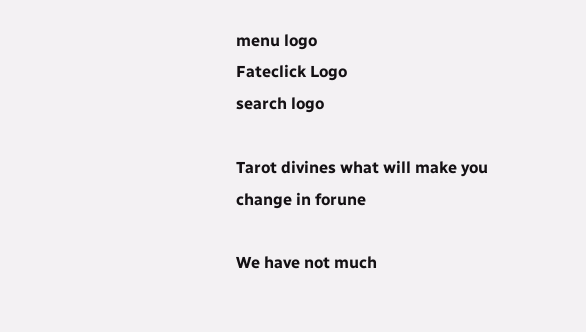menu logo
Fateclick Logo
search logo

Tarot divines what will make you change in forune

We have not much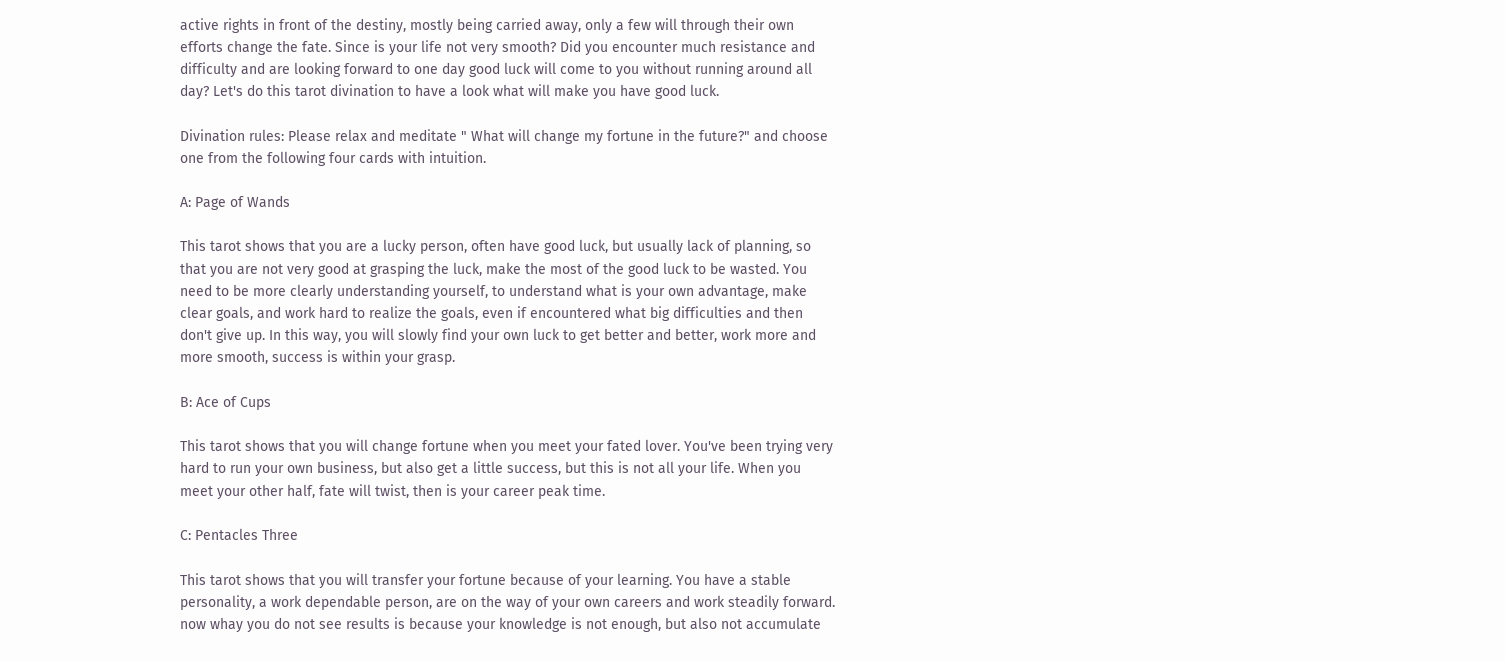active rights in front of the destiny, mostly being carried away, only a few will through their own efforts change the fate. Since is your life not very smooth? Did you encounter much resistance and difficulty and are looking forward to one day good luck will come to you without running around all day? Let's do this tarot divination to have a look what will make you have good luck.

Divination rules: Please relax and meditate " What will change my fortune in the future?" and choose one from the following four cards with intuition.

A: Page of Wands

This tarot shows that you are a lucky person, often have good luck, but usually lack of planning, so that you are not very good at grasping the luck, make the most of the good luck to be wasted. You need to be more clearly understanding yourself, to understand what is your own advantage, make clear goals, and work hard to realize the goals, even if encountered what big difficulties and then don't give up. In this way, you will slowly find your own luck to get better and better, work more and more smooth, success is within your grasp.

B: Ace of Cups

This tarot shows that you will change fortune when you meet your fated lover. You've been trying very hard to run your own business, but also get a little success, but this is not all your life. When you meet your other half, fate will twist, then is your career peak time.

C: Pentacles Three

This tarot shows that you will transfer your fortune because of your learning. You have a stable personality, a work dependable person, are on the way of your own careers and work steadily forward. now whay you do not see results is because your knowledge is not enough, but also not accumulate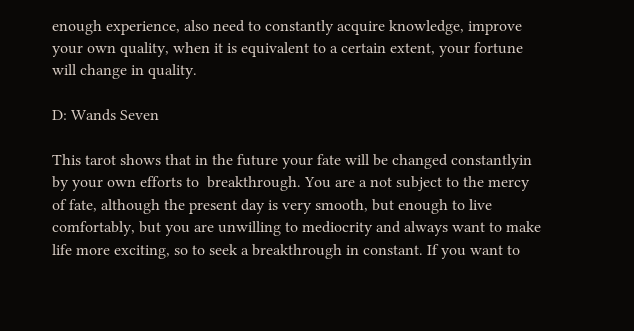enough experience, also need to constantly acquire knowledge, improve your own quality, when it is equivalent to a certain extent, your fortune will change in quality.

D: Wands Seven

This tarot shows that in the future your fate will be changed constantlyin by your own efforts to  breakthrough. You are a not subject to the mercy of fate, although the present day is very smooth, but enough to live comfortably, but you are unwilling to mediocrity and always want to make life more exciting, so to seek a breakthrough in constant. If you want to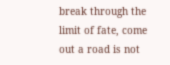break through the limit of fate, come out a road is not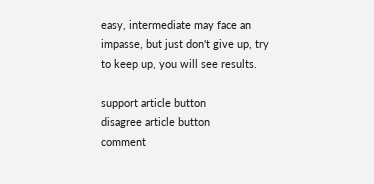easy, intermediate may face an impasse, but just don't give up, try to keep up, you will see results.

support article button
disagree article button
comment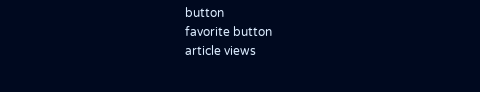button
favorite button
article views